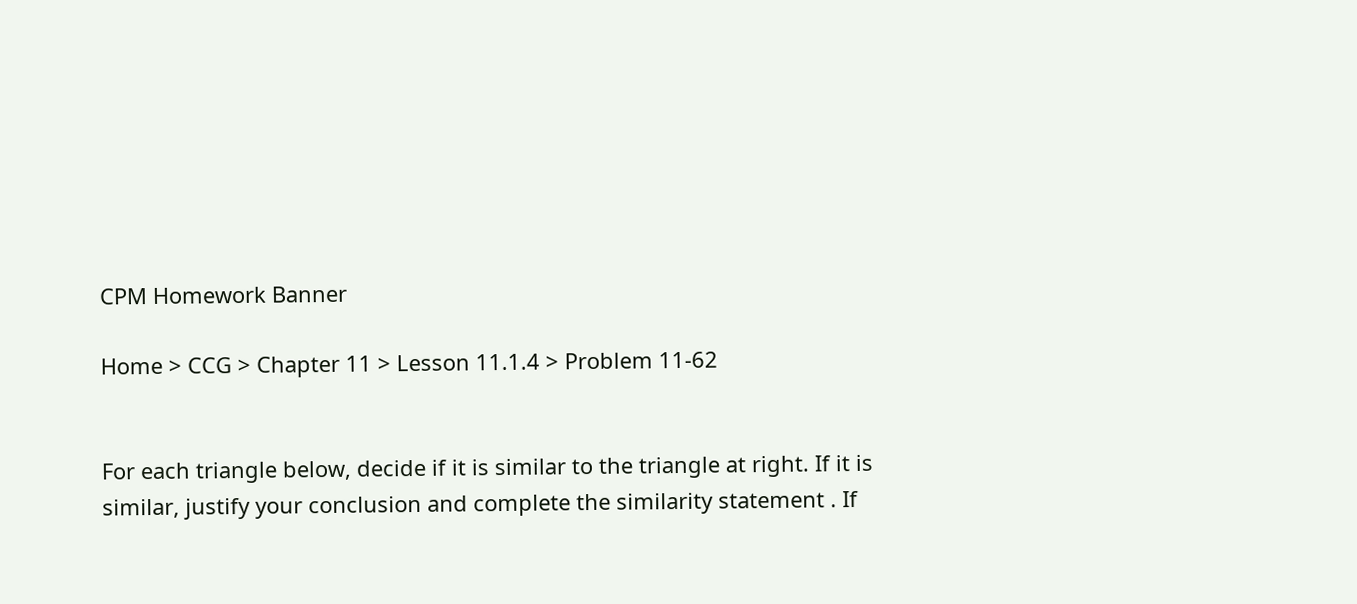CPM Homework Banner

Home > CCG > Chapter 11 > Lesson 11.1.4 > Problem 11-62


For each triangle below, decide if it is similar to the triangle at right. If it is similar, justify your conclusion and complete the similarity statement . If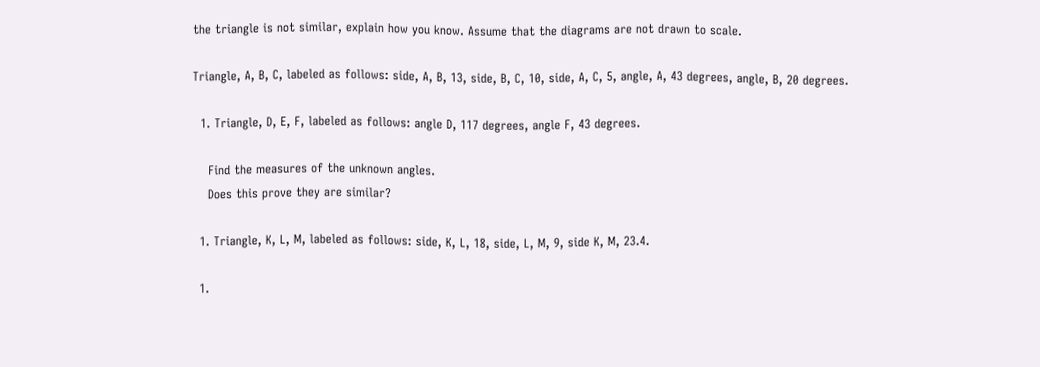the triangle is not similar, explain how you know. Assume that the diagrams are not drawn to scale.

Triangle, A, B, C, labeled as follows: side, A, B, 13, side, B, C, 10, side, A, C, 5, angle, A, 43 degrees, angle, B, 20 degrees.

  1. Triangle, D, E, F, labeled as follows: angle D, 117 degrees, angle F, 43 degrees.

    Find the measures of the unknown angles.
    Does this prove they are similar?

  1. Triangle, K, L, M, labeled as follows: side, K, L, 18, side, L, M, 9, side K, M, 23.4.

  1.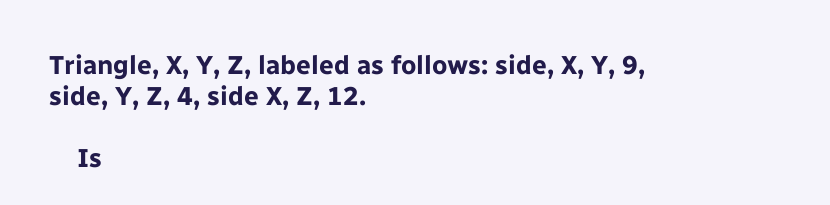Triangle, X, Y, Z, labeled as follows: side, X, Y, 9, side, Y, Z, 4, side X, Z, 12.

    Is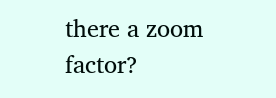there a zoom factor?